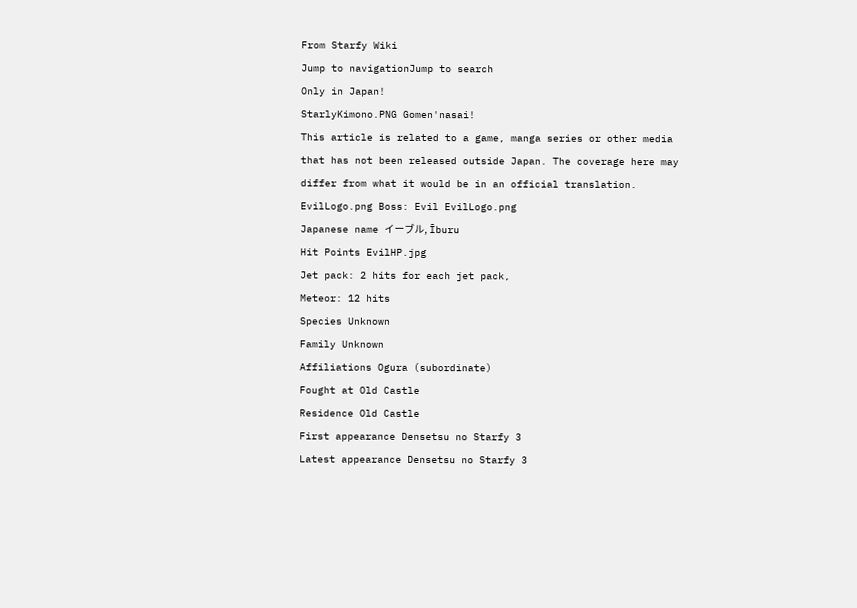From Starfy Wiki
Jump to navigationJump to search
Only in Japan!
StarlyKimono.PNG Gomen'nasai!
This article is related to a game, manga series or other media that has not been released outside Japan. The coverage here may differ from what it would be in an official translation.
EvilLogo.png Boss: Evil EvilLogo.png
Japanese name イーブル, Īburu
Hit Points EvilHP.jpg
Jet pack: 2 hits for each jet pack,
Meteor: 12 hits
Species Unknown
Family Unknown
Affiliations Ogura (subordinate)
Fought at Old Castle
Residence Old Castle
First appearance Densetsu no Starfy 3
Latest appearance Densetsu no Starfy 3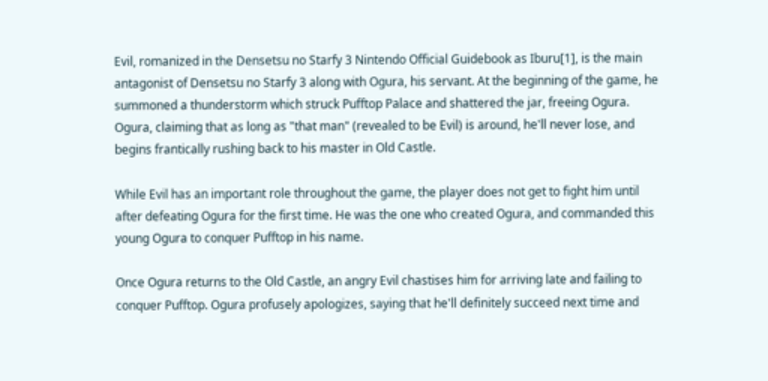Evil, romanized in the Densetsu no Starfy 3 Nintendo Official Guidebook as Iburu[1], is the main antagonist of Densetsu no Starfy 3 along with Ogura, his servant. At the beginning of the game, he summoned a thunderstorm which struck Pufftop Palace and shattered the jar, freeing Ogura. Ogura, claiming that as long as "that man" (revealed to be Evil) is around, he'll never lose, and begins frantically rushing back to his master in Old Castle.

While Evil has an important role throughout the game, the player does not get to fight him until after defeating Ogura for the first time. He was the one who created Ogura, and commanded this young Ogura to conquer Pufftop in his name.

Once Ogura returns to the Old Castle, an angry Evil chastises him for arriving late and failing to conquer Pufftop. Ogura profusely apologizes, saying that he'll definitely succeed next time and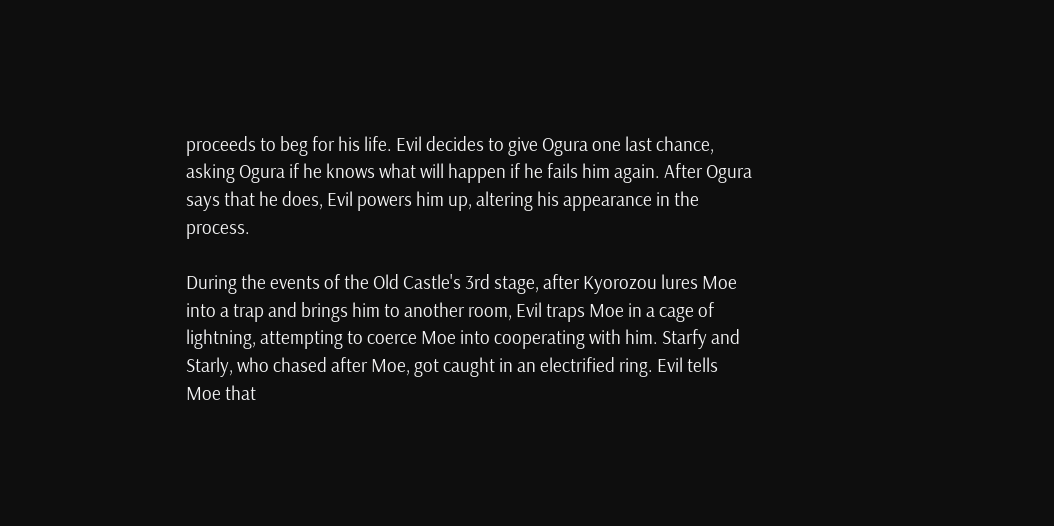proceeds to beg for his life. Evil decides to give Ogura one last chance, asking Ogura if he knows what will happen if he fails him again. After Ogura says that he does, Evil powers him up, altering his appearance in the process.

During the events of the Old Castle's 3rd stage, after Kyorozou lures Moe into a trap and brings him to another room, Evil traps Moe in a cage of lightning, attempting to coerce Moe into cooperating with him. Starfy and Starly, who chased after Moe, got caught in an electrified ring. Evil tells Moe that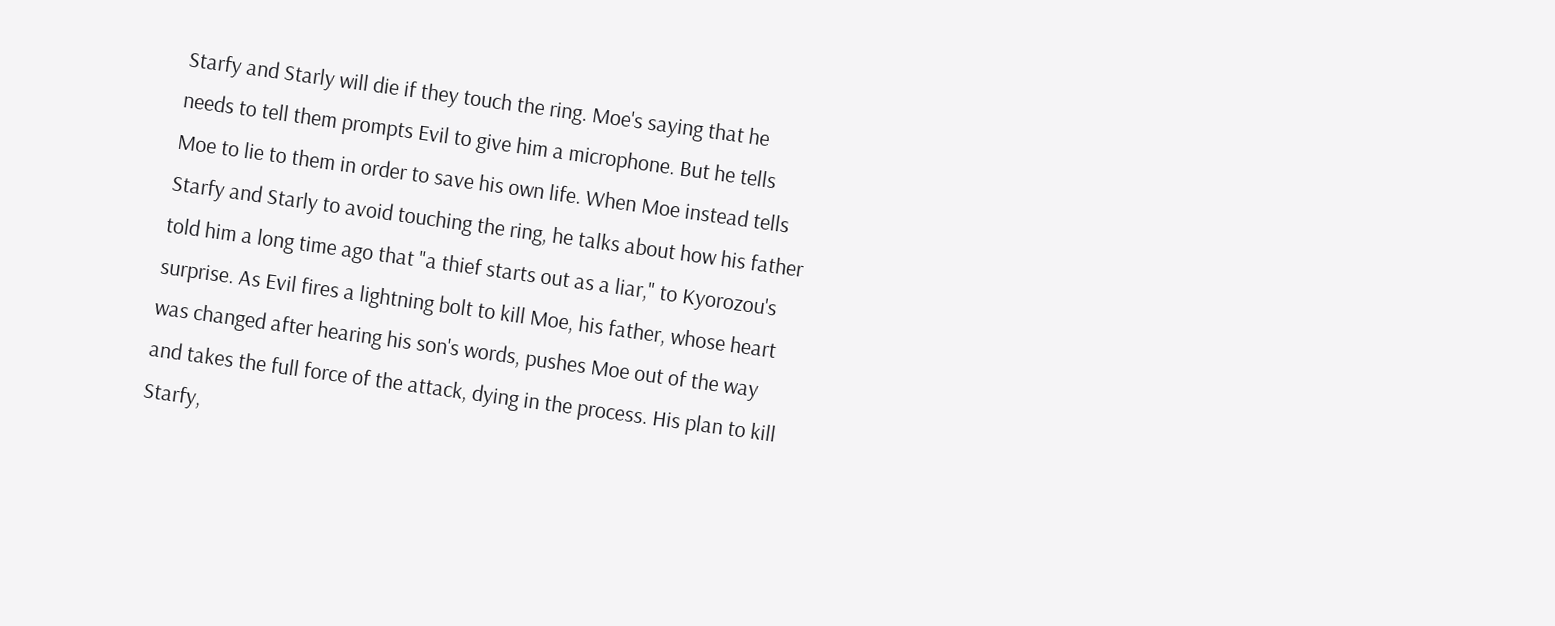Starfy and Starly will die if they touch the ring. Moe's saying that he needs to tell them prompts Evil to give him a microphone. But he tells Moe to lie to them in order to save his own life. When Moe instead tells Starfy and Starly to avoid touching the ring, he talks about how his father told him a long time ago that "a thief starts out as a liar," to Kyorozou's surprise. As Evil fires a lightning bolt to kill Moe, his father, whose heart was changed after hearing his son's words, pushes Moe out of the way and takes the full force of the attack, dying in the process. His plan to kill Starfy,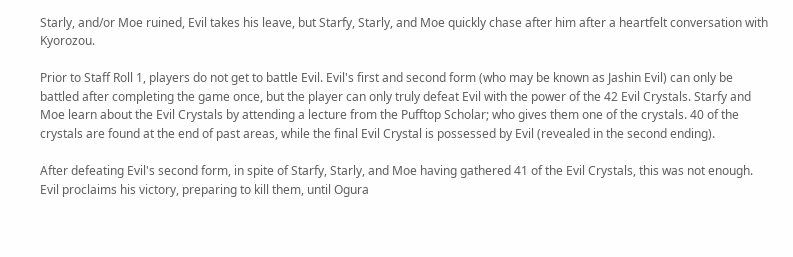Starly, and/or Moe ruined, Evil takes his leave, but Starfy, Starly, and Moe quickly chase after him after a heartfelt conversation with Kyorozou.

Prior to Staff Roll 1, players do not get to battle Evil. Evil's first and second form (who may be known as Jashin Evil) can only be battled after completing the game once, but the player can only truly defeat Evil with the power of the 42 Evil Crystals. Starfy and Moe learn about the Evil Crystals by attending a lecture from the Pufftop Scholar; who gives them one of the crystals. 40 of the crystals are found at the end of past areas, while the final Evil Crystal is possessed by Evil (revealed in the second ending).

After defeating Evil's second form, in spite of Starfy, Starly, and Moe having gathered 41 of the Evil Crystals, this was not enough. Evil proclaims his victory, preparing to kill them, until Ogura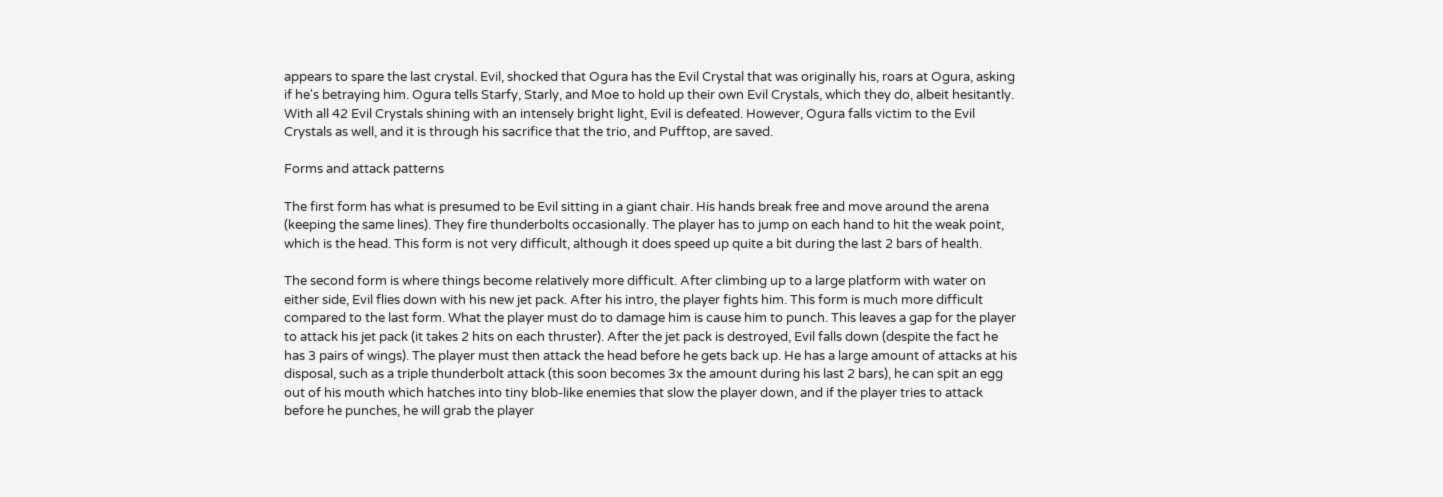appears to spare the last crystal. Evil, shocked that Ogura has the Evil Crystal that was originally his, roars at Ogura, asking if he's betraying him. Ogura tells Starfy, Starly, and Moe to hold up their own Evil Crystals, which they do, albeit hesitantly. With all 42 Evil Crystals shining with an intensely bright light, Evil is defeated. However, Ogura falls victim to the Evil Crystals as well, and it is through his sacrifice that the trio, and Pufftop, are saved.

Forms and attack patterns

The first form has what is presumed to be Evil sitting in a giant chair. His hands break free and move around the arena (keeping the same lines). They fire thunderbolts occasionally. The player has to jump on each hand to hit the weak point, which is the head. This form is not very difficult, although it does speed up quite a bit during the last 2 bars of health.

The second form is where things become relatively more difficult. After climbing up to a large platform with water on either side, Evil flies down with his new jet pack. After his intro, the player fights him. This form is much more difficult compared to the last form. What the player must do to damage him is cause him to punch. This leaves a gap for the player to attack his jet pack (it takes 2 hits on each thruster). After the jet pack is destroyed, Evil falls down (despite the fact he has 3 pairs of wings). The player must then attack the head before he gets back up. He has a large amount of attacks at his disposal, such as a triple thunderbolt attack (this soon becomes 3x the amount during his last 2 bars), he can spit an egg out of his mouth which hatches into tiny blob-like enemies that slow the player down, and if the player tries to attack before he punches, he will grab the player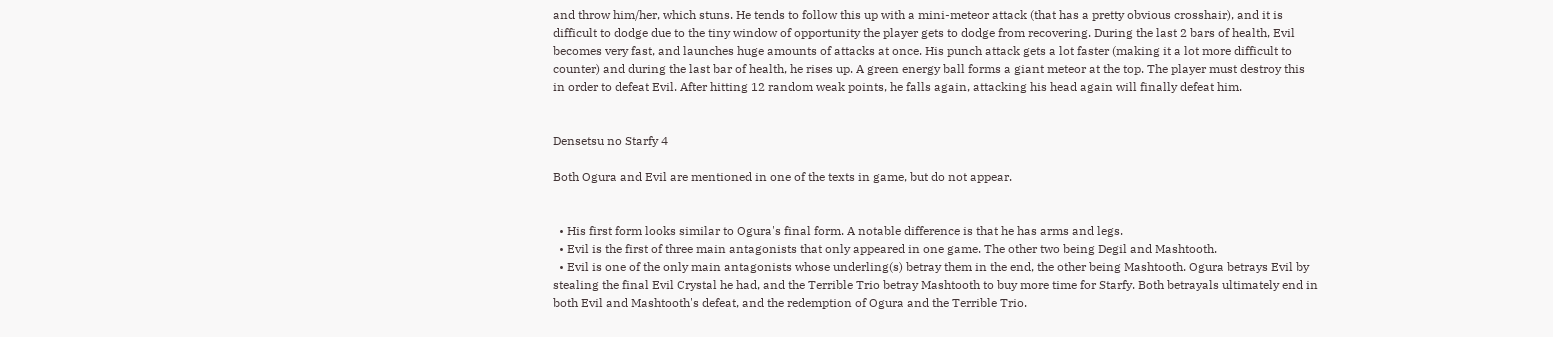and throw him/her, which stuns. He tends to follow this up with a mini-meteor attack (that has a pretty obvious crosshair), and it is difficult to dodge due to the tiny window of opportunity the player gets to dodge from recovering. During the last 2 bars of health, Evil becomes very fast, and launches huge amounts of attacks at once. His punch attack gets a lot faster (making it a lot more difficult to counter) and during the last bar of health, he rises up. A green energy ball forms a giant meteor at the top. The player must destroy this in order to defeat Evil. After hitting 12 random weak points, he falls again, attacking his head again will finally defeat him.


Densetsu no Starfy 4

Both Ogura and Evil are mentioned in one of the texts in game, but do not appear.


  • His first form looks similar to Ogura's final form. A notable difference is that he has arms and legs.
  • Evil is the first of three main antagonists that only appeared in one game. The other two being Degil and Mashtooth.
  • Evil is one of the only main antagonists whose underling(s) betray them in the end, the other being Mashtooth. Ogura betrays Evil by stealing the final Evil Crystal he had, and the Terrible Trio betray Mashtooth to buy more time for Starfy. Both betrayals ultimately end in both Evil and Mashtooth's defeat, and the redemption of Ogura and the Terrible Trio.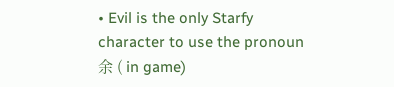• Evil is the only Starfy character to use the pronoun 余 ( in game)